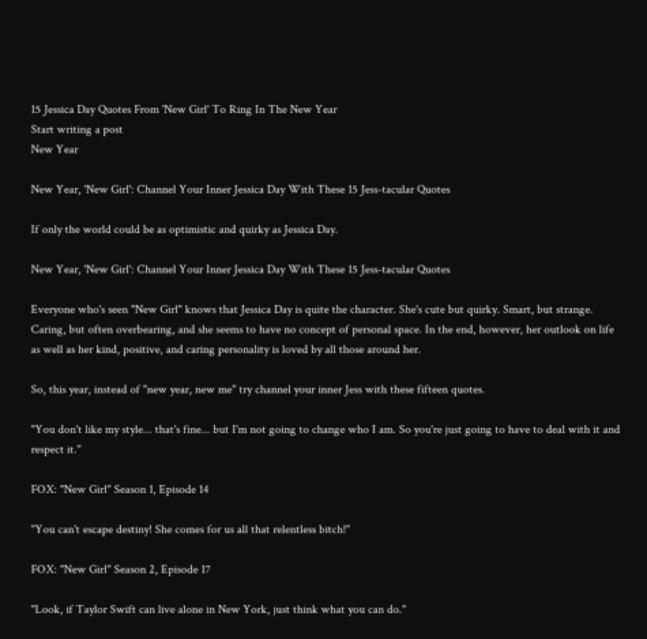15 Jessica Day Quotes From 'New Girl' To Ring In The New Year
Start writing a post
New Year

New Year, 'New Girl': Channel Your Inner Jessica Day With These 15 Jess-tacular Quotes

If only the world could be as optimistic and quirky as Jessica Day.

New Year, 'New Girl': Channel Your Inner Jessica Day With These 15 Jess-tacular Quotes

Everyone who's seen "New Girl" knows that Jessica Day is quite the character. She's cute but quirky. Smart, but strange. Caring, but often overbearing, and she seems to have no concept of personal space. In the end, however, her outlook on life as well as her kind, positive, and caring personality is loved by all those around her.

So, this year, instead of "new year, new me" try channel your inner Jess with these fifteen quotes.

"You don't like my style... that's fine... but I'm not going to change who I am. So you're just going to have to deal with it and respect it."

FOX: "New Girl" Season 1, Episode 14

"You can't escape destiny! She comes for us all that relentless bitch!"

FOX: "New Girl" Season 2, Episode 17

"Look, if Taylor Swift can live alone in New York, just think what you can do."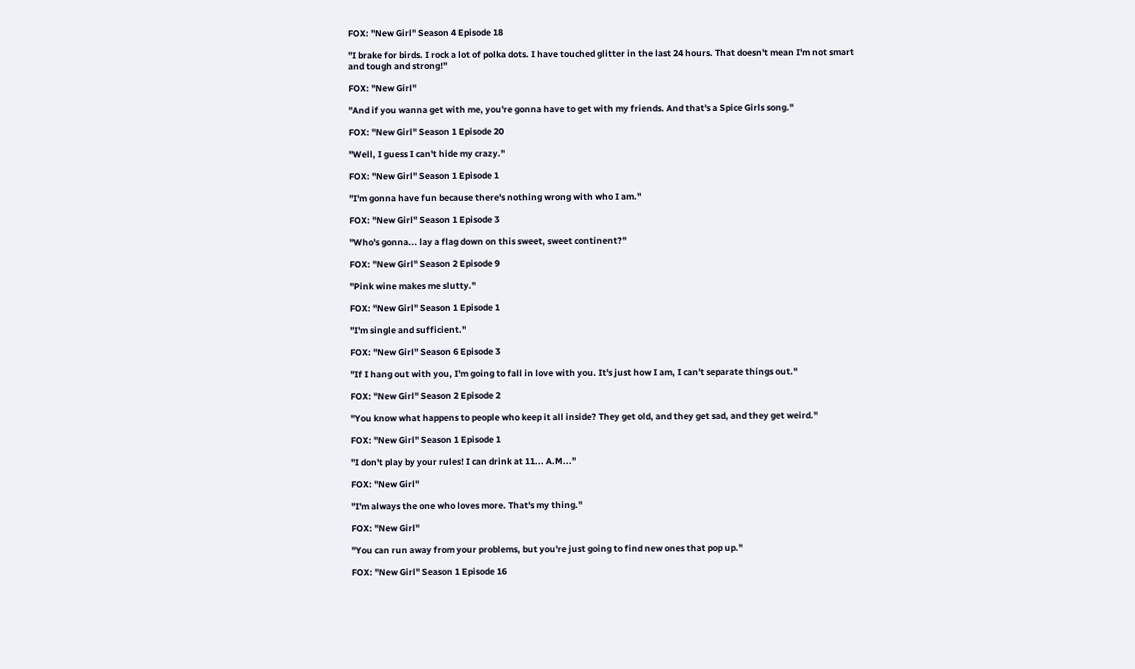FOX: "New Girl" Season 4 Episode 18

"I brake for birds. I rock a lot of polka dots. I have touched glitter in the last 24 hours. That doesn't mean I'm not smart and tough and strong!"

FOX: "New Girl"

"And if you wanna get with me, you're gonna have to get with my friends. And that's a Spice Girls song."

FOX: "New Girl" Season 1 Episode 20

"Well, I guess I can't hide my crazy."

FOX: "New Girl" Season 1 Episode 1

"I'm gonna have fun because there's nothing wrong with who I am."

FOX: "New Girl" Season 1 Episode 3

"Who's gonna... lay a flag down on this sweet, sweet continent?"

FOX: "New Girl" Season 2 Episode 9

"Pink wine makes me slutty."

FOX: "New Girl" Season 1 Episode 1

"I'm single and sufficient."

FOX: "New Girl" Season 6 Episode 3

"If I hang out with you, I'm going to fall in love with you. It's just how I am, I can't separate things out."

FOX: "New Girl" Season 2 Episode 2

"You know what happens to people who keep it all inside? They get old, and they get sad, and they get weird."

FOX: "New Girl" Season 1 Episode 1

"I don't play by your rules! I can drink at 11... A.M..."

FOX: "New Girl"

"I'm always the one who loves more. That's my thing."

FOX: "New Girl"

"You can run away from your problems, but you're just going to find new ones that pop up."

FOX: "New Girl" Season 1 Episode 16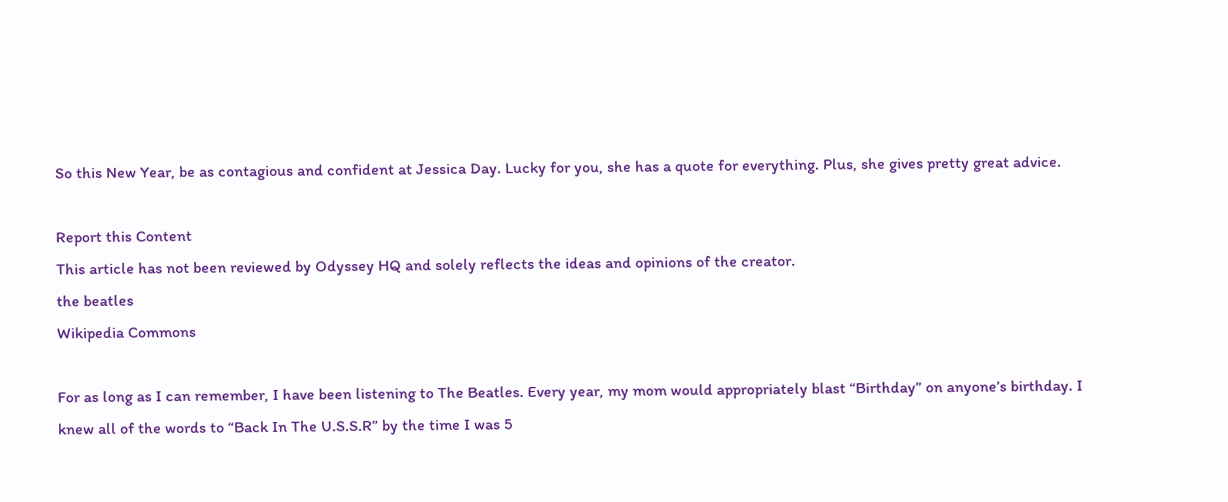So this New Year, be as contagious and confident at Jessica Day. Lucky for you, she has a quote for everything. Plus, she gives pretty great advice.

Report this Content
This article has not been reviewed by Odyssey HQ and solely reflects the ideas and opinions of the creator.
the beatles
Wikipedia Commons

For as long as I can remember, I have been listening to The Beatles. Every year, my mom would appropriately blast “Birthday” on anyone’s birthday. I knew all of the words to “Back In The U.S.S.R” by the time I was 5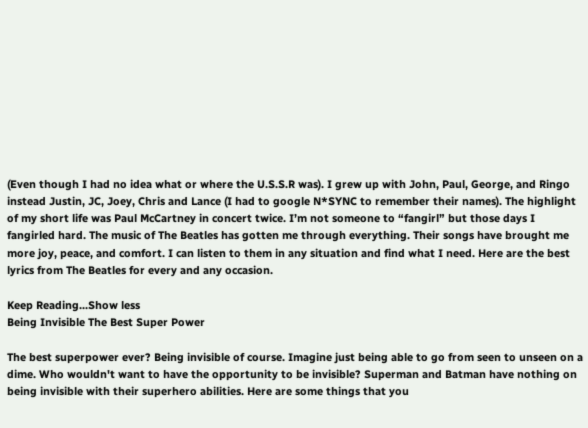(Even though I had no idea what or where the U.S.S.R was). I grew up with John, Paul, George, and Ringo instead Justin, JC, Joey, Chris and Lance (I had to google N*SYNC to remember their names). The highlight of my short life was Paul McCartney in concert twice. I’m not someone to “fangirl” but those days I fangirled hard. The music of The Beatles has gotten me through everything. Their songs have brought me more joy, peace, and comfort. I can listen to them in any situation and find what I need. Here are the best lyrics from The Beatles for every and any occasion.

Keep Reading...Show less
Being Invisible The Best Super Power

The best superpower ever? Being invisible of course. Imagine just being able to go from seen to unseen on a dime. Who wouldn't want to have the opportunity to be invisible? Superman and Batman have nothing on being invisible with their superhero abilities. Here are some things that you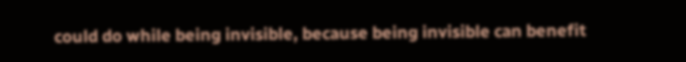could do while being invisible, because being invisible can benefit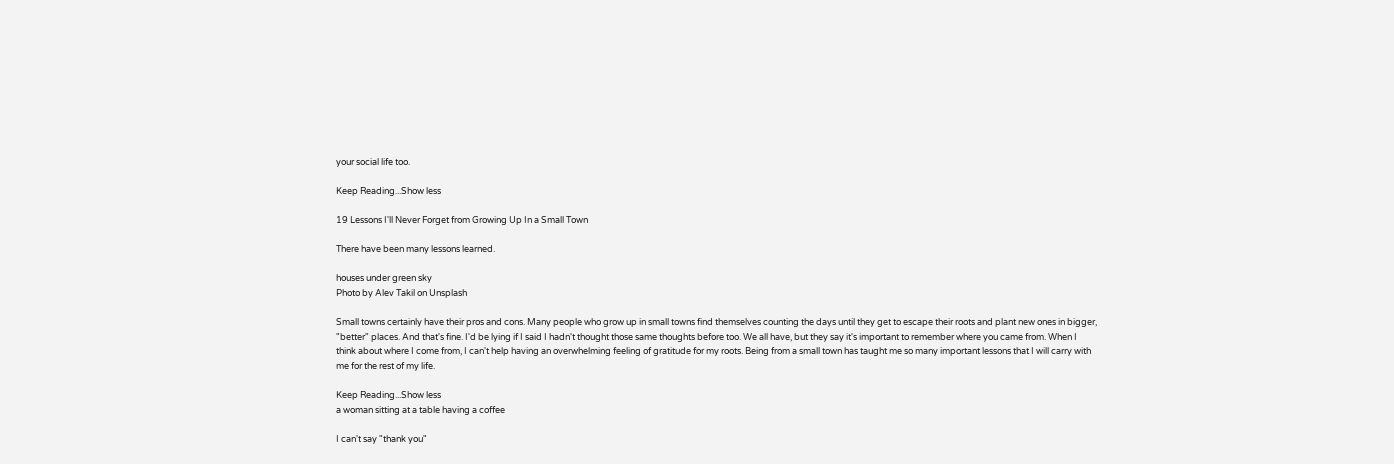your social life too.

Keep Reading...Show less

19 Lessons I'll Never Forget from Growing Up In a Small Town

There have been many lessons learned.

houses under green sky
Photo by Alev Takil on Unsplash

Small towns certainly have their pros and cons. Many people who grow up in small towns find themselves counting the days until they get to escape their roots and plant new ones in bigger, "better" places. And that's fine. I'd be lying if I said I hadn't thought those same thoughts before too. We all have, but they say it's important to remember where you came from. When I think about where I come from, I can't help having an overwhelming feeling of gratitude for my roots. Being from a small town has taught me so many important lessons that I will carry with me for the rest of my life.

Keep Reading...Show less
a woman sitting at a table having a coffee

I can't say "thank you"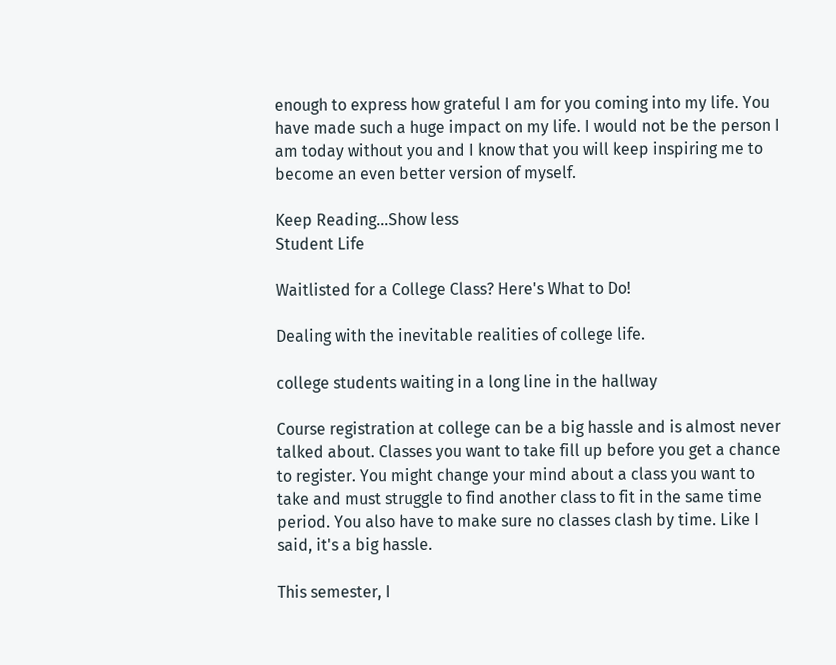enough to express how grateful I am for you coming into my life. You have made such a huge impact on my life. I would not be the person I am today without you and I know that you will keep inspiring me to become an even better version of myself.

Keep Reading...Show less
Student Life

Waitlisted for a College Class? Here's What to Do!

Dealing with the inevitable realities of college life.

college students waiting in a long line in the hallway

Course registration at college can be a big hassle and is almost never talked about. Classes you want to take fill up before you get a chance to register. You might change your mind about a class you want to take and must struggle to find another class to fit in the same time period. You also have to make sure no classes clash by time. Like I said, it's a big hassle.

This semester, I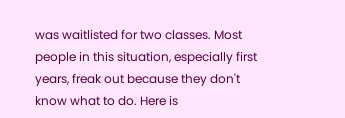was waitlisted for two classes. Most people in this situation, especially first years, freak out because they don't know what to do. Here is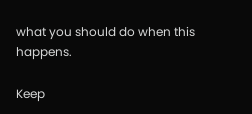what you should do when this happens.

Keep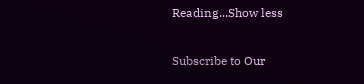Reading...Show less

Subscribe to Our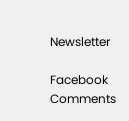Newsletter

Facebook Comments